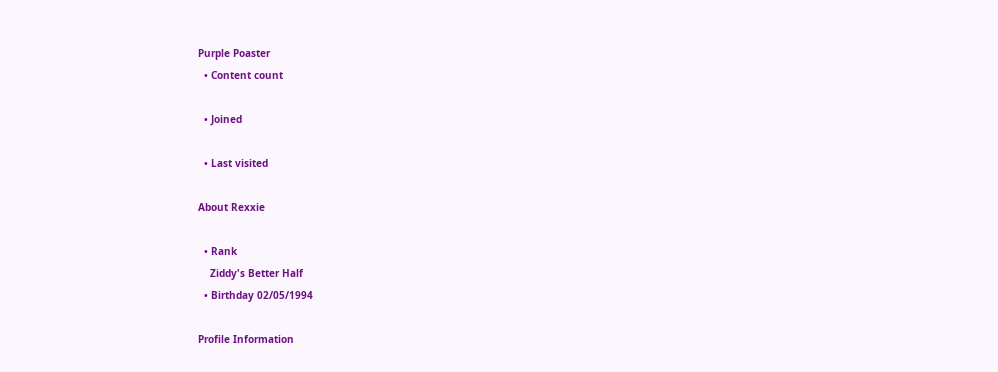Purple Poaster
  • Content count

  • Joined

  • Last visited

About Rexxie

  • Rank
    Ziddy's Better Half
  • Birthday 02/05/1994

Profile Information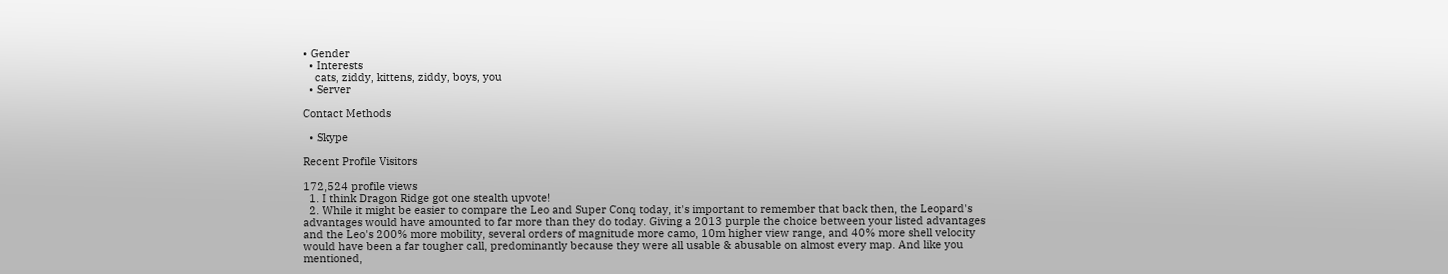• Gender
  • Interests
    cats, ziddy, kittens, ziddy, boys, you
  • Server

Contact Methods

  • Skype

Recent Profile Visitors

172,524 profile views
  1. I think Dragon Ridge got one stealth upvote!
  2. While it might be easier to compare the Leo and Super Conq today, it's important to remember that back then, the Leopard's advantages would have amounted to far more than they do today. Giving a 2013 purple the choice between your listed advantages and the Leo's 200% more mobility, several orders of magnitude more camo, 10m higher view range, and 40% more shell velocity would have been a far tougher call, predominantly because they were all usable & abusable on almost every map. And like you mentioned,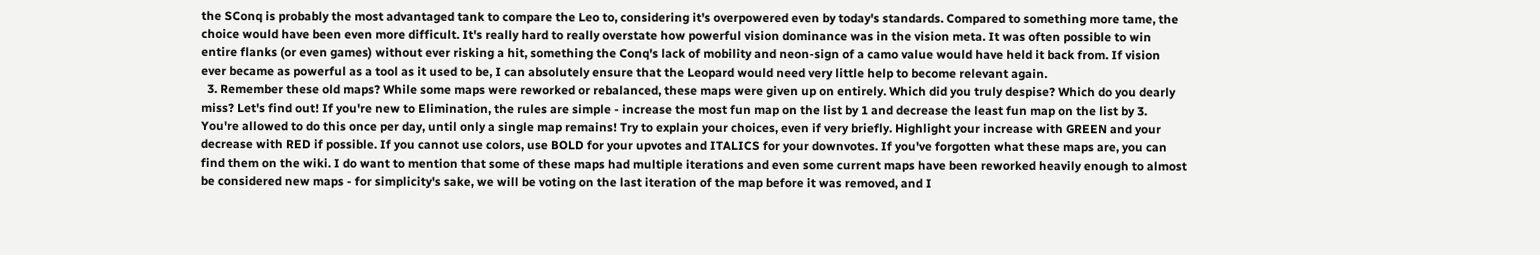the SConq is probably the most advantaged tank to compare the Leo to, considering it's overpowered even by today's standards. Compared to something more tame, the choice would have been even more difficult. It's really hard to really overstate how powerful vision dominance was in the vision meta. It was often possible to win entire flanks (or even games) without ever risking a hit, something the Conq's lack of mobility and neon-sign of a camo value would have held it back from. If vision ever became as powerful as a tool as it used to be, I can absolutely ensure that the Leopard would need very little help to become relevant again.
  3. Remember these old maps? While some maps were reworked or rebalanced, these maps were given up on entirely. Which did you truly despise? Which do you dearly miss? Let's find out! If you're new to Elimination, the rules are simple - increase the most fun map on the list by 1 and decrease the least fun map on the list by 3. You're allowed to do this once per day, until only a single map remains! Try to explain your choices, even if very briefly. Highlight your increase with GREEN and your decrease with RED if possible. If you cannot use colors, use BOLD for your upvotes and ITALICS for your downvotes. If you've forgotten what these maps are, you can find them on the wiki. I do want to mention that some of these maps had multiple iterations and even some current maps have been reworked heavily enough to almost be considered new maps - for simplicity's sake, we will be voting on the last iteration of the map before it was removed, and I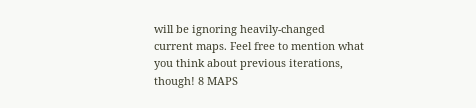will be ignoring heavily-changed current maps. Feel free to mention what you think about previous iterations, though! 8 MAPS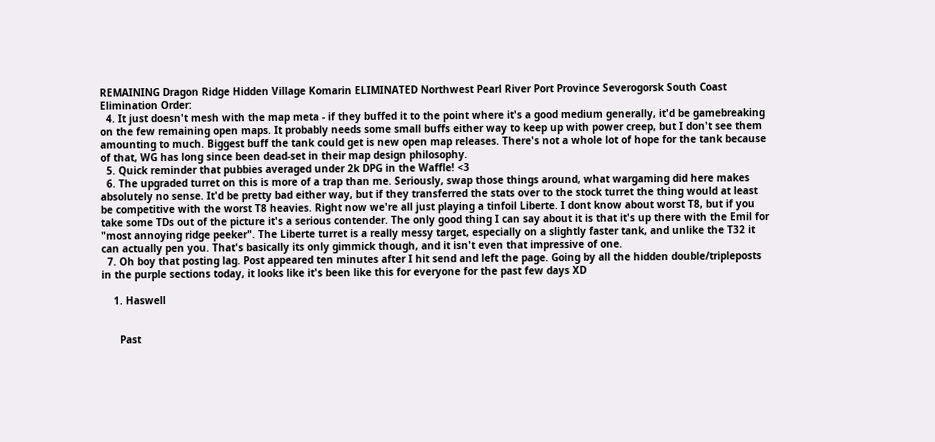REMAINING Dragon Ridge Hidden Village Komarin ELIMINATED Northwest Pearl River Port Province Severogorsk South Coast Elimination Order:
  4. It just doesn't mesh with the map meta - if they buffed it to the point where it's a good medium generally, it'd be gamebreaking on the few remaining open maps. It probably needs some small buffs either way to keep up with power creep, but I don't see them amounting to much. Biggest buff the tank could get is new open map releases. There's not a whole lot of hope for the tank because of that, WG has long since been dead-set in their map design philosophy.
  5. Quick reminder that pubbies averaged under 2k DPG in the Waffle! <3
  6. The upgraded turret on this is more of a trap than me. Seriously, swap those things around, what wargaming did here makes absolutely no sense. It'd be pretty bad either way, but if they transferred the stats over to the stock turret the thing would at least be competitive with the worst T8 heavies. Right now we're all just playing a tinfoil Liberte. I dont know about worst T8, but if you take some TDs out of the picture it's a serious contender. The only good thing I can say about it is that it's up there with the Emil for "most annoying ridge peeker". The Liberte turret is a really messy target, especially on a slightly faster tank, and unlike the T32 it can actually pen you. That's basically its only gimmick though, and it isn't even that impressive of one.
  7. Oh boy that posting lag. Post appeared ten minutes after I hit send and left the page. Going by all the hidden double/tripleposts in the purple sections today, it looks like it's been like this for everyone for the past few days XD

    1. Haswell


      Past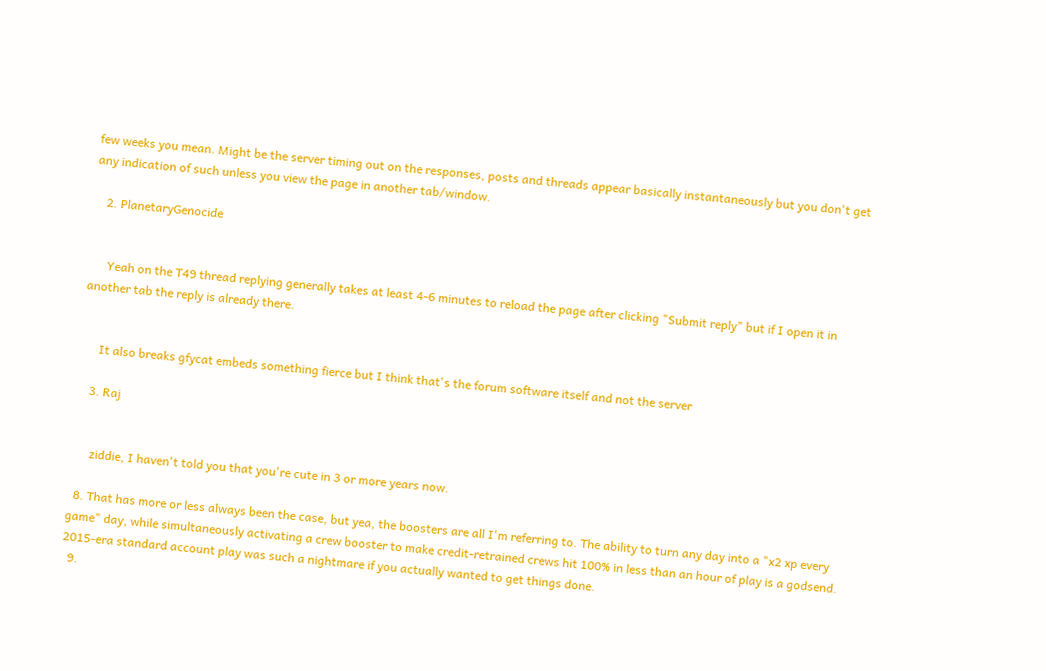few weeks you mean. Might be the server timing out on the responses, posts and threads appear basically instantaneously but you don't get any indication of such unless you view the page in another tab/window.

    2. PlanetaryGenocide


      Yeah on the T49 thread replying generally takes at least 4-6 minutes to reload the page after clicking "Submit reply" but if I open it in another tab the reply is already there.


      It also breaks gfycat embeds something fierce but I think that's the forum software itself and not the server

    3. Raj


      ziddie, I haven't told you that you're cute in 3 or more years now.

  8. That has more or less always been the case, but yea, the boosters are all I'm referring to. The ability to turn any day into a "x2 xp every game" day, while simultaneously activating a crew booster to make credit-retrained crews hit 100% in less than an hour of play is a godsend. 2015-era standard account play was such a nightmare if you actually wanted to get things done.
  9.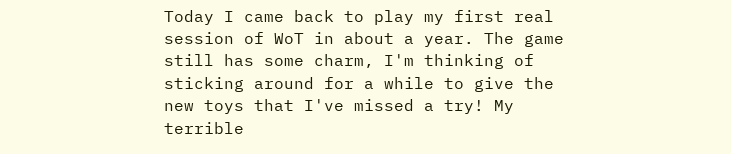Today I came back to play my first real session of WoT in about a year. The game still has some charm, I'm thinking of sticking around for a while to give the new toys that I've missed a try! My terrible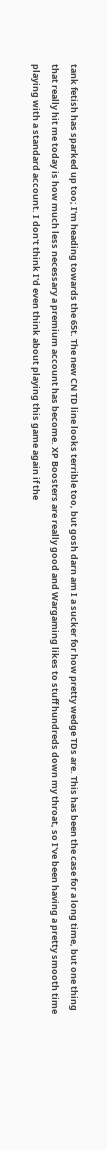tank fetish has sparked up too; I'm heading towards the 65t. The new CN TD line looks terrible too, but gosh darn am I a sucker for how pretty wedge TDs are. This has been the case for a long time, but one thing that really hit me today is how much less necessary a premium account has become. XP Boosters are really good and Wargaming likes to stuff hundreds down my throat, so I've been having a pretty smooth time playing with a standard account. I don't think I'd even think about playing this game again if the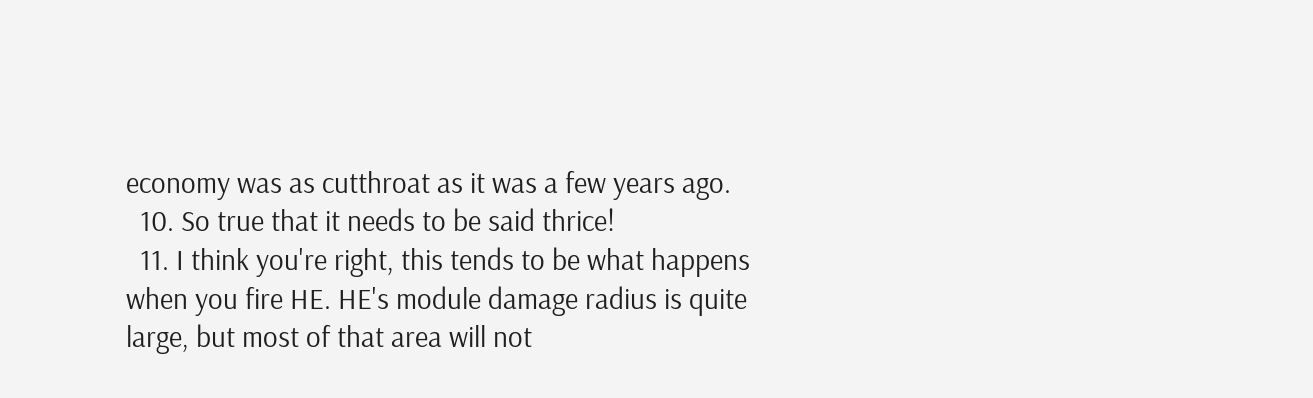economy was as cutthroat as it was a few years ago.
  10. So true that it needs to be said thrice!
  11. I think you're right, this tends to be what happens when you fire HE. HE's module damage radius is quite large, but most of that area will not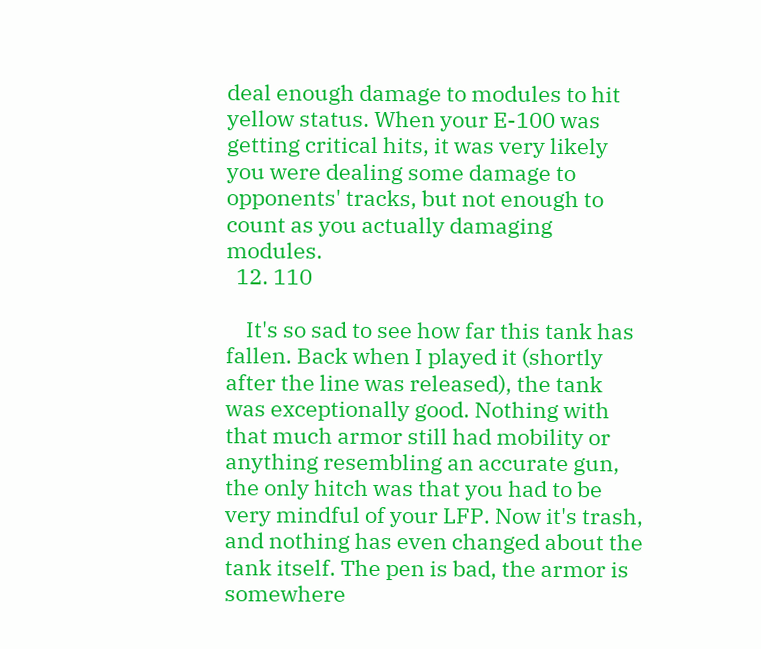deal enough damage to modules to hit yellow status. When your E-100 was getting critical hits, it was very likely you were dealing some damage to opponents' tracks, but not enough to count as you actually damaging modules.
  12. 110

    It's so sad to see how far this tank has fallen. Back when I played it (shortly after the line was released), the tank was exceptionally good. Nothing with that much armor still had mobility or anything resembling an accurate gun, the only hitch was that you had to be very mindful of your LFP. Now it's trash, and nothing has even changed about the tank itself. The pen is bad, the armor is somewhere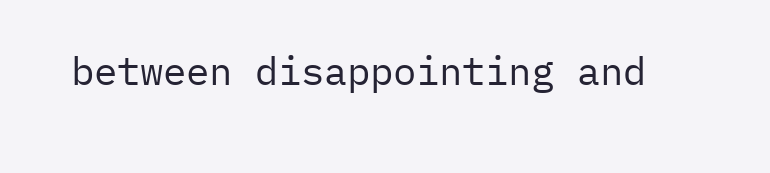between disappointing and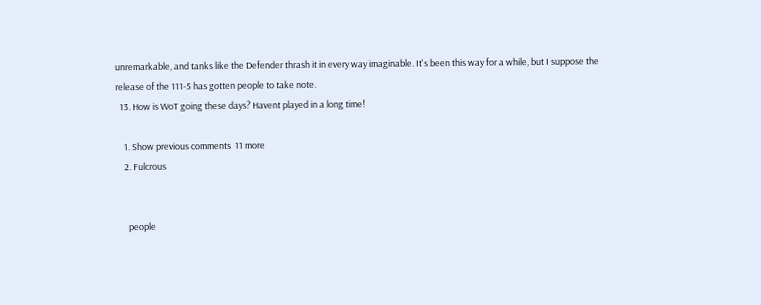unremarkable, and tanks like the Defender thrash it in every way imaginable. It's been this way for a while, but I suppose the release of the 111-5 has gotten people to take note.
  13. How is WoT going these days? Havent played in a long time!

    1. Show previous comments  11 more
    2. Fulcrous


      people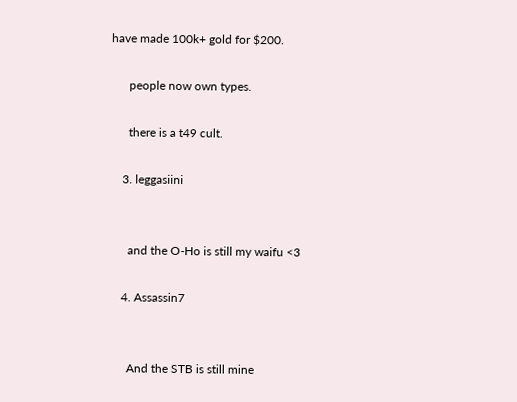have made 100k+ gold for $200.

      people now own types.

      there is a t49 cult.

    3. leggasiini


      and the O-Ho is still my waifu <3

    4. Assassin7


      And the STB is still mine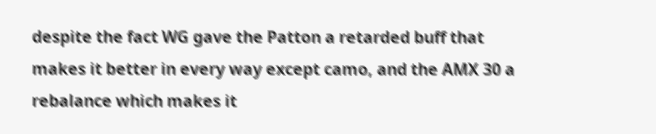despite the fact WG gave the Patton a retarded buff that makes it better in every way except camo, and the AMX 30 a rebalance which makes it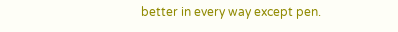better in every way except pen.